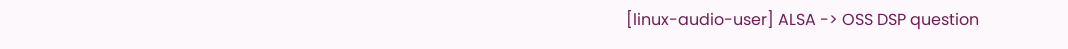[linux-audio-user] ALSA -> OSS DSP question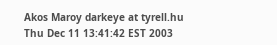Akos Maroy darkeye at tyrell.hu
Thu Dec 11 13:41:42 EST 2003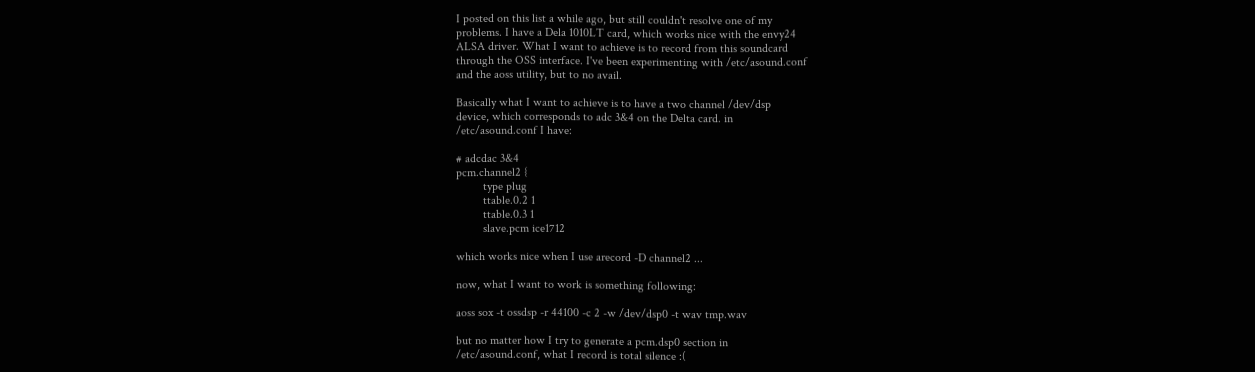I posted on this list a while ago, but still couldn't resolve one of my
problems. I have a Dela 1010LT card, which works nice with the envy24
ALSA driver. What I want to achieve is to record from this soundcard
through the OSS interface. I've been experimenting with /etc/asound.conf
and the aoss utility, but to no avail.

Basically what I want to achieve is to have a two channel /dev/dsp
device, which corresponds to adc 3&4 on the Delta card. in
/etc/asound.conf I have:

# adcdac 3&4
pcm.channel2 {
         type plug
         ttable.0.2 1
         ttable.0.3 1
         slave.pcm ice1712

which works nice when I use arecord -D channel2 ...

now, what I want to work is something following:

aoss sox -t ossdsp -r 44100 -c 2 -w /dev/dsp0 -t wav tmp.wav

but no matter how I try to generate a pcm.dsp0 section in
/etc/asound.conf, what I record is total silence :(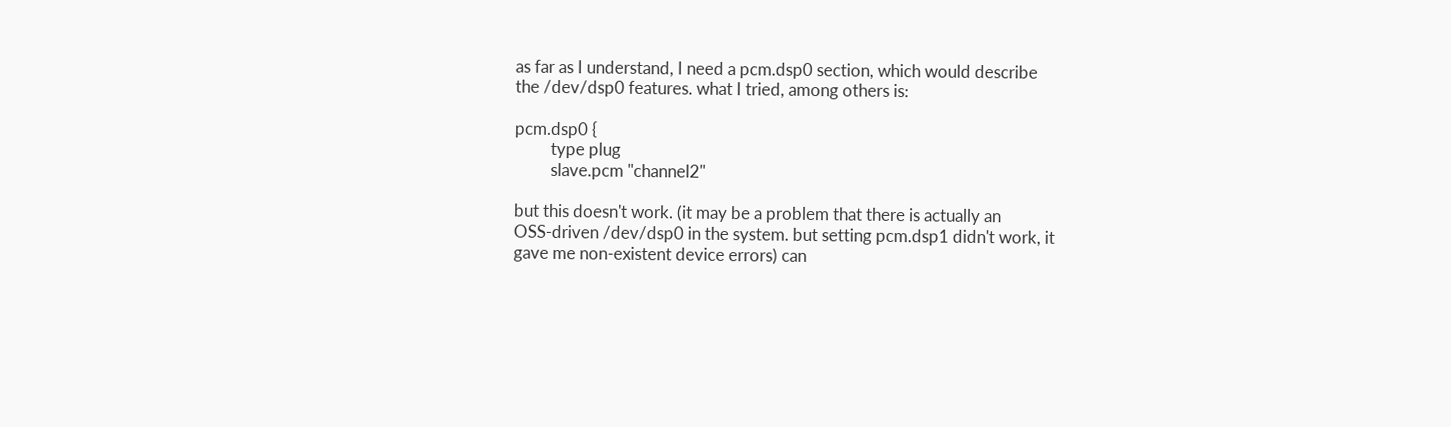as far as I understand, I need a pcm.dsp0 section, which would describe
the /dev/dsp0 features. what I tried, among others is:

pcm.dsp0 {
         type plug
         slave.pcm "channel2"

but this doesn't work. (it may be a problem that there is actually an
OSS-driven /dev/dsp0 in the system. but setting pcm.dsp1 didn't work, it
gave me non-existent device errors) can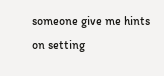someone give me hints on setting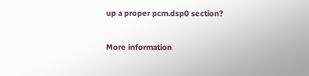up a proper pcm.dsp0 section?

More information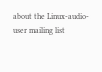about the Linux-audio-user mailing list